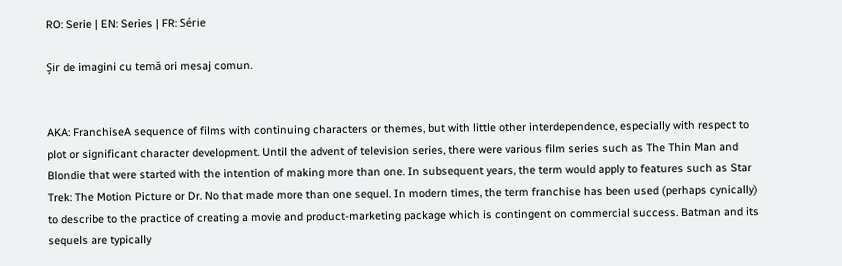RO: Serie | EN: Series | FR: Série

Şir de imagini cu temă ori mesaj comun.


AKA: FranchiseA sequence of films with continuing characters or themes, but with little other interdependence, especially with respect to plot or significant character development. Until the advent of television series, there were various film series such as The Thin Man and Blondie that were started with the intention of making more than one. In subsequent years, the term would apply to features such as Star Trek: The Motion Picture or Dr. No that made more than one sequel. In modern times, the term franchise has been used (perhaps cynically) to describe to the practice of creating a movie and product-marketing package which is contingent on commercial success. Batman and its sequels are typically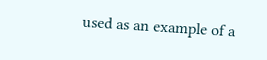used as an example of a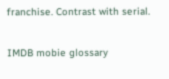franchise. Contrast with serial.

IMDB mobie glossary